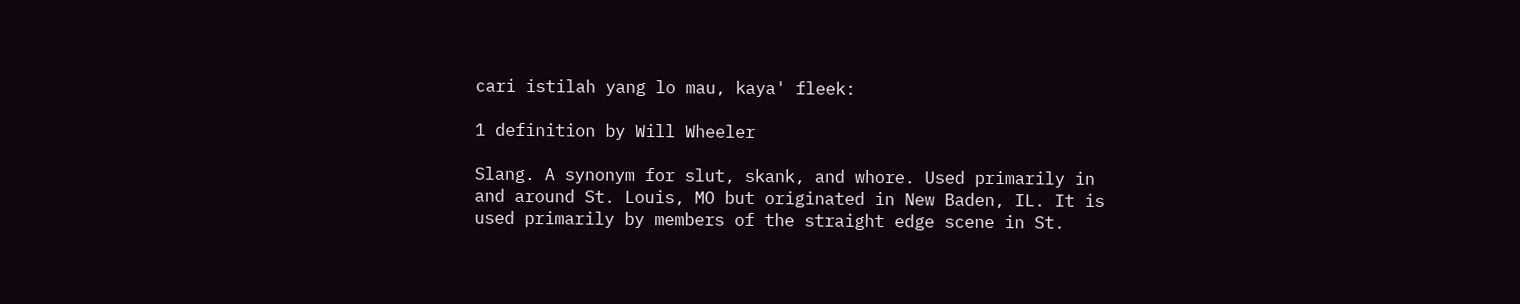cari istilah yang lo mau, kaya' fleek:

1 definition by Will Wheeler

Slang. A synonym for slut, skank, and whore. Used primarily in and around St. Louis, MO but originated in New Baden, IL. It is used primarily by members of the straight edge scene in St.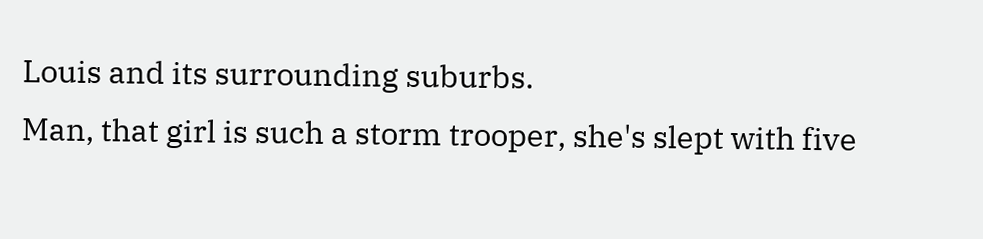Louis and its surrounding suburbs.
Man, that girl is such a storm trooper, she's slept with five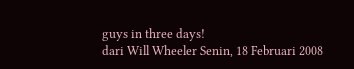guys in three days!
dari Will Wheeler Senin, 18 Februari 2008